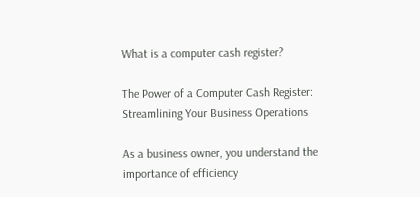What is a computer cash register?

The Power of a Computer Cash Register: Streamlining Your Business Operations

As a business owner, you understand the importance of efficiency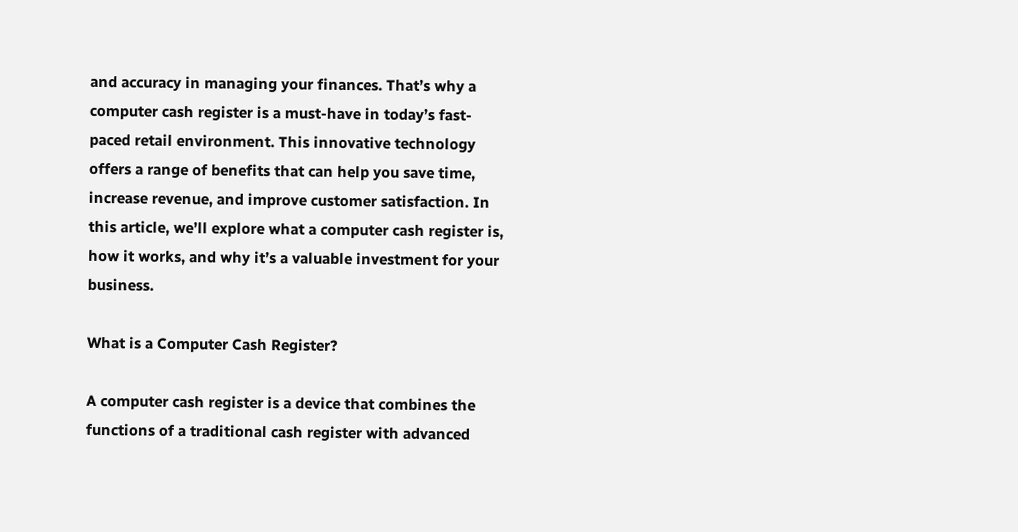and accuracy in managing your finances. That’s why a computer cash register is a must-have in today’s fast-paced retail environment. This innovative technology offers a range of benefits that can help you save time, increase revenue, and improve customer satisfaction. In this article, we’ll explore what a computer cash register is, how it works, and why it’s a valuable investment for your business.

What is a Computer Cash Register?

A computer cash register is a device that combines the functions of a traditional cash register with advanced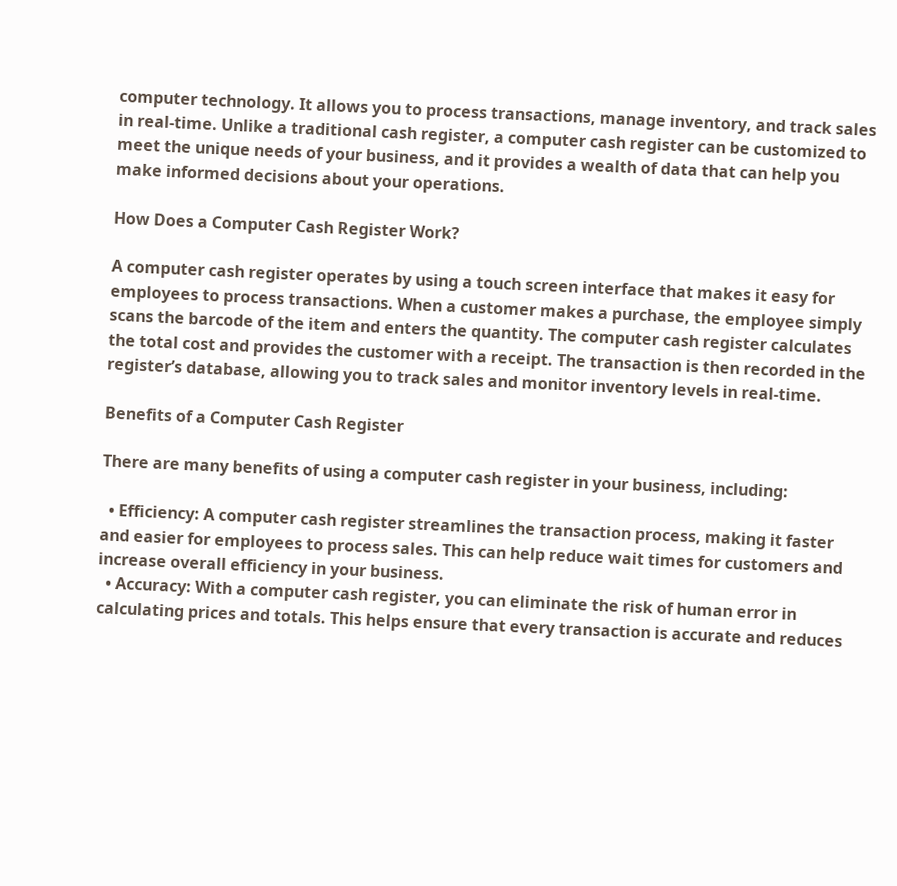computer technology. It allows you to process transactions, manage inventory, and track sales in real-time. Unlike a traditional cash register, a computer cash register can be customized to meet the unique needs of your business, and it provides a wealth of data that can help you make informed decisions about your operations.

How Does a Computer Cash Register Work?

A computer cash register operates by using a touch screen interface that makes it easy for employees to process transactions. When a customer makes a purchase, the employee simply scans the barcode of the item and enters the quantity. The computer cash register calculates the total cost and provides the customer with a receipt. The transaction is then recorded in the register’s database, allowing you to track sales and monitor inventory levels in real-time.

Benefits of a Computer Cash Register

There are many benefits of using a computer cash register in your business, including:

  • Efficiency: A computer cash register streamlines the transaction process, making it faster and easier for employees to process sales. This can help reduce wait times for customers and increase overall efficiency in your business.
  • Accuracy: With a computer cash register, you can eliminate the risk of human error in calculating prices and totals. This helps ensure that every transaction is accurate and reduces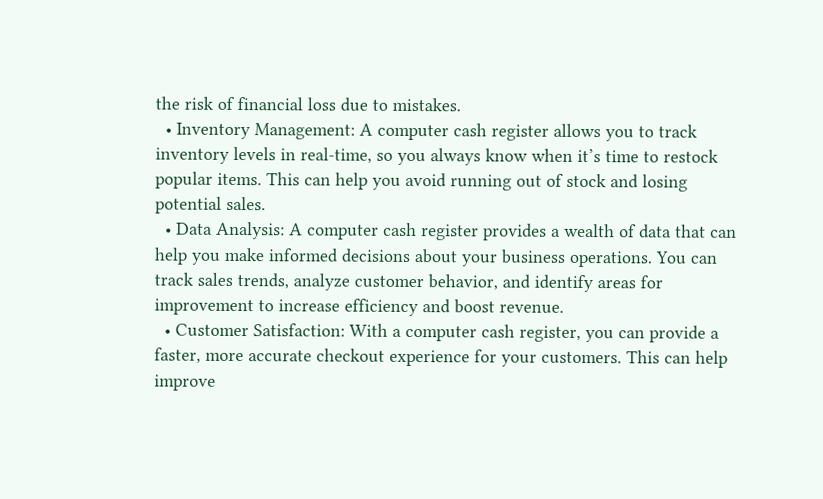the risk of financial loss due to mistakes.
  • Inventory Management: A computer cash register allows you to track inventory levels in real-time, so you always know when it’s time to restock popular items. This can help you avoid running out of stock and losing potential sales.
  • Data Analysis: A computer cash register provides a wealth of data that can help you make informed decisions about your business operations. You can track sales trends, analyze customer behavior, and identify areas for improvement to increase efficiency and boost revenue.
  • Customer Satisfaction: With a computer cash register, you can provide a faster, more accurate checkout experience for your customers. This can help improve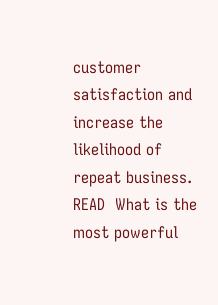customer satisfaction and increase the likelihood of repeat business.
READ  What is the most powerful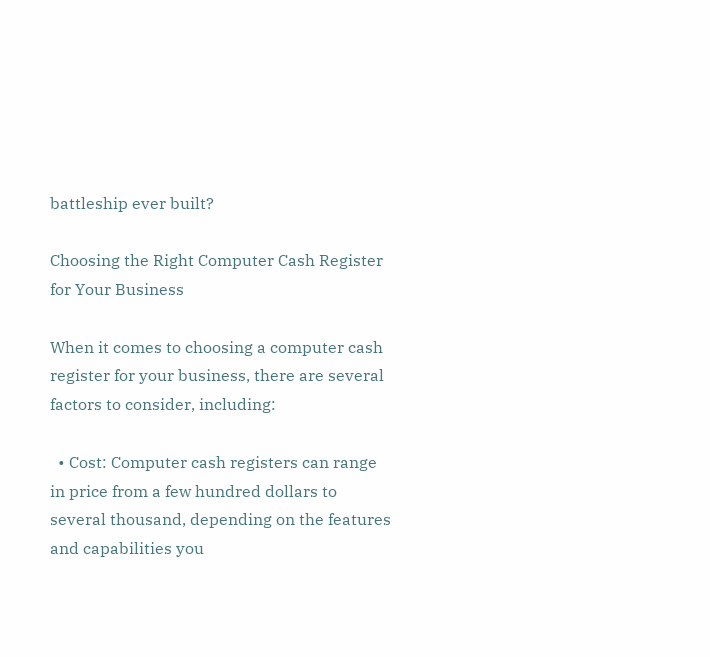battleship ever built?

Choosing the Right Computer Cash Register for Your Business

When it comes to choosing a computer cash register for your business, there are several factors to consider, including:

  • Cost: Computer cash registers can range in price from a few hundred dollars to several thousand, depending on the features and capabilities you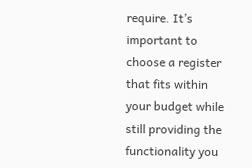require. It’s important to choose a register that fits within your budget while still providing the functionality you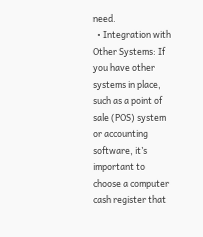need.
  • Integration with Other Systems: If you have other systems in place, such as a point of sale (POS) system or accounting software, it’s important to choose a computer cash register that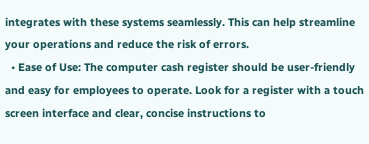integrates with these systems seamlessly. This can help streamline your operations and reduce the risk of errors.
  • Ease of Use: The computer cash register should be user-friendly and easy for employees to operate. Look for a register with a touch screen interface and clear, concise instructions to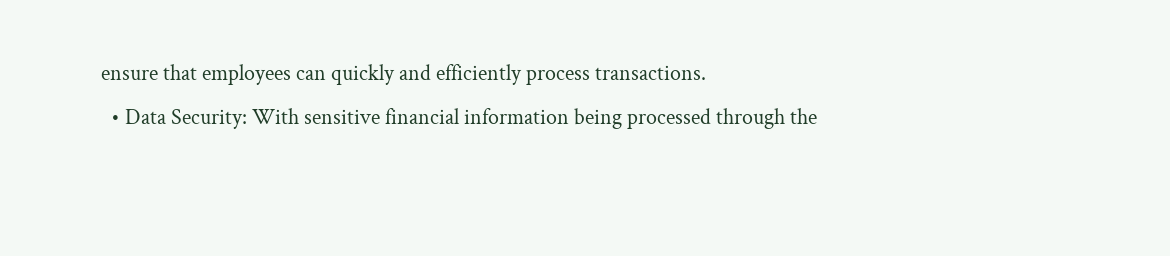ensure that employees can quickly and efficiently process transactions.
  • Data Security: With sensitive financial information being processed through the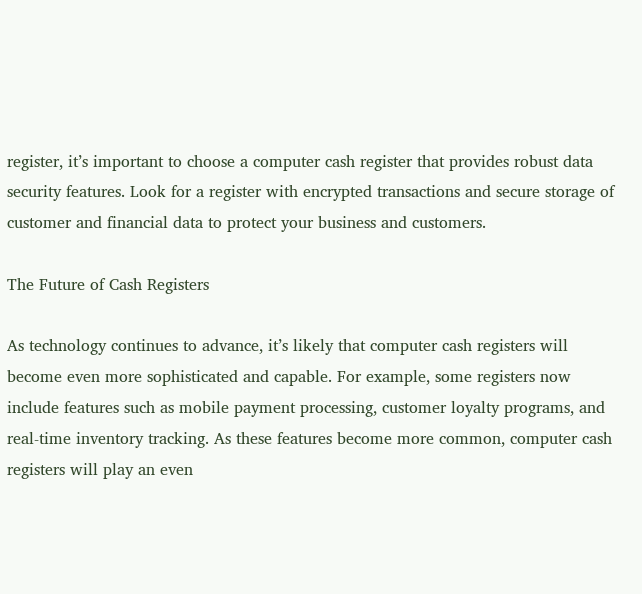register, it’s important to choose a computer cash register that provides robust data security features. Look for a register with encrypted transactions and secure storage of customer and financial data to protect your business and customers.

The Future of Cash Registers

As technology continues to advance, it’s likely that computer cash registers will become even more sophisticated and capable. For example, some registers now include features such as mobile payment processing, customer loyalty programs, and real-time inventory tracking. As these features become more common, computer cash registers will play an even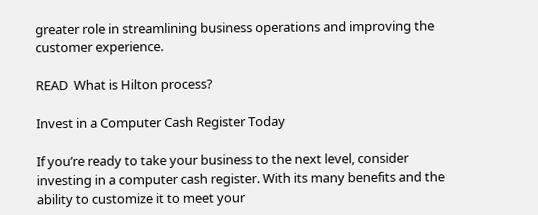greater role in streamlining business operations and improving the customer experience.

READ  What is Hilton process?

Invest in a Computer Cash Register Today

If you’re ready to take your business to the next level, consider investing in a computer cash register. With its many benefits and the ability to customize it to meet your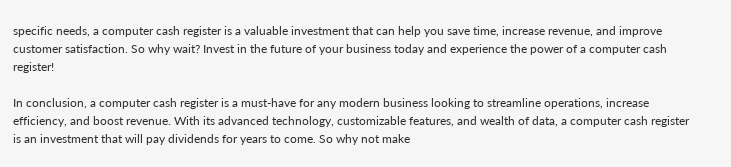specific needs, a computer cash register is a valuable investment that can help you save time, increase revenue, and improve customer satisfaction. So why wait? Invest in the future of your business today and experience the power of a computer cash register!

In conclusion, a computer cash register is a must-have for any modern business looking to streamline operations, increase efficiency, and boost revenue. With its advanced technology, customizable features, and wealth of data, a computer cash register is an investment that will pay dividends for years to come. So why not make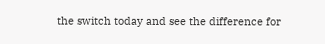the switch today and see the difference for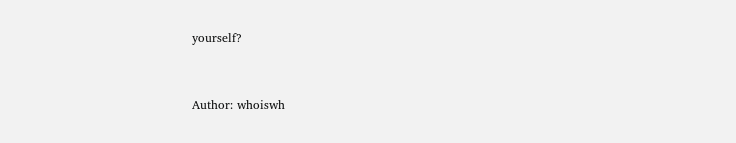yourself?


Author: whoiswh